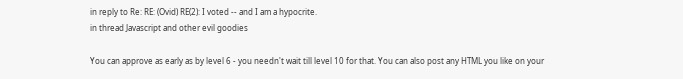in reply to Re: RE: (Ovid) RE(2): I voted -- and I am a hypocrite.
in thread Javascript and other evil goodies

You can approve as early as by level 6 - you needn't wait till level 10 for that. You can also post any HTML you like on your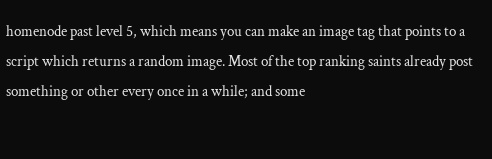homenode past level 5, which means you can make an image tag that points to a script which returns a random image. Most of the top ranking saints already post something or other every once in a while; and some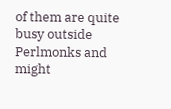of them are quite busy outside Perlmonks and might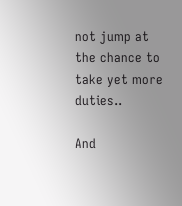not jump at the chance to take yet more duties..

And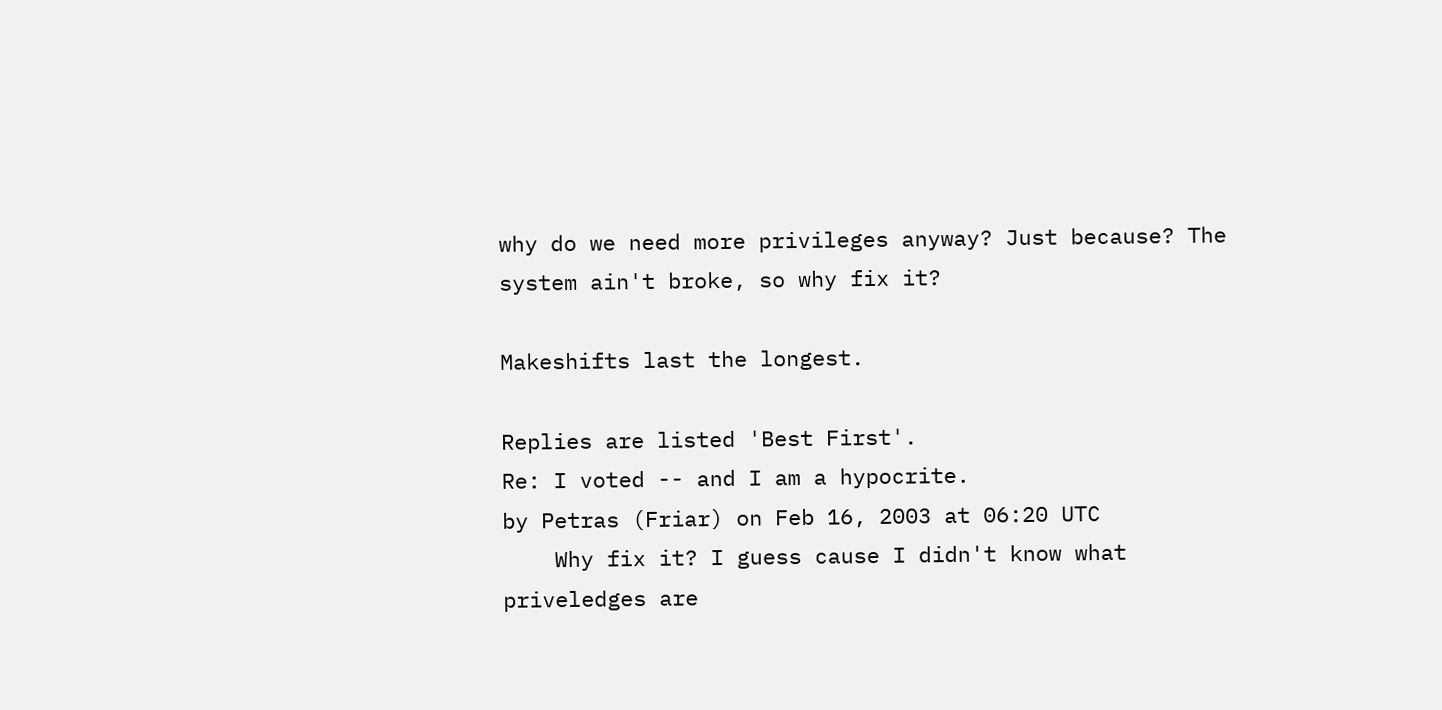why do we need more privileges anyway? Just because? The system ain't broke, so why fix it?

Makeshifts last the longest.

Replies are listed 'Best First'.
Re: I voted -- and I am a hypocrite.
by Petras (Friar) on Feb 16, 2003 at 06:20 UTC
    Why fix it? I guess cause I didn't know what priveledges are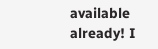available already! I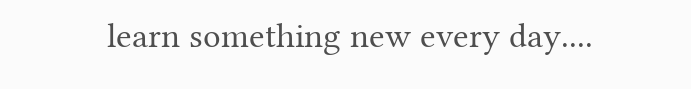learn something new every day....